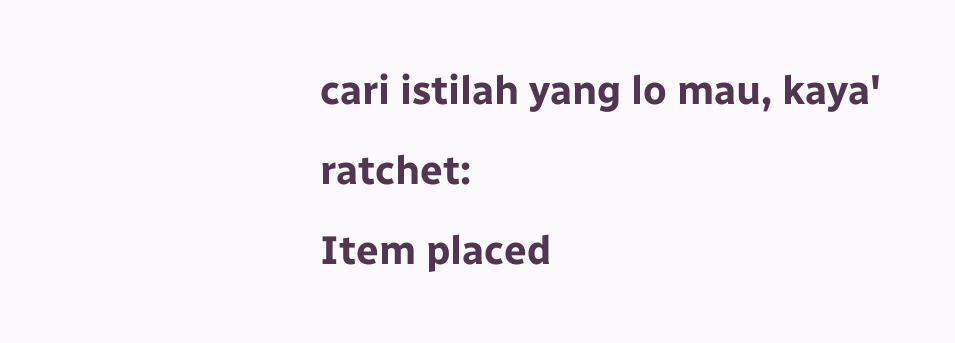cari istilah yang lo mau, kaya' ratchet:
Item placed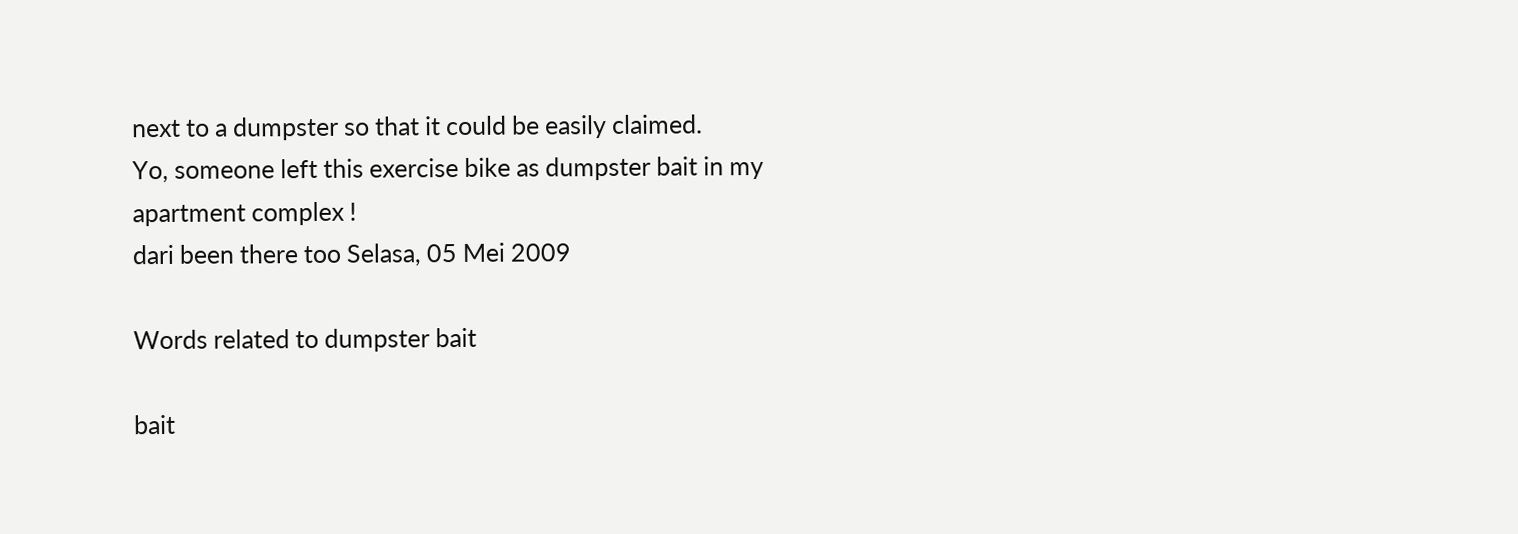next to a dumpster so that it could be easily claimed.
Yo, someone left this exercise bike as dumpster bait in my apartment complex !
dari been there too Selasa, 05 Mei 2009

Words related to dumpster bait

bait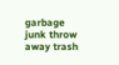garbage junk throw away trash